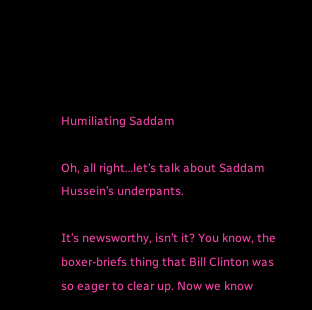Humiliating Saddam

Oh, all right…let’s talk about Saddam Hussein’s underpants.

It’s newsworthy, isn’t it? You know, the boxer-briefs thing that Bill Clinton was so eager to clear up. Now we know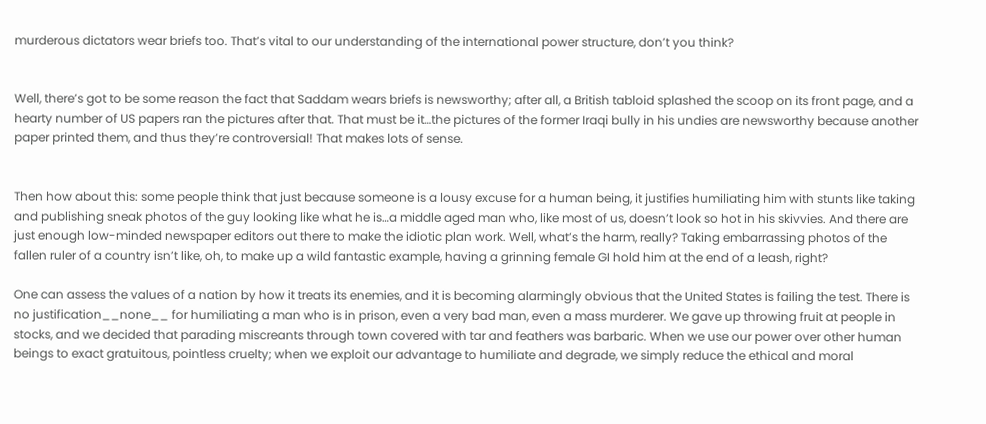murderous dictators wear briefs too. That’s vital to our understanding of the international power structure, don’t you think?


Well, there’s got to be some reason the fact that Saddam wears briefs is newsworthy; after all, a British tabloid splashed the scoop on its front page, and a hearty number of US papers ran the pictures after that. That must be it…the pictures of the former Iraqi bully in his undies are newsworthy because another paper printed them, and thus they’re controversial! That makes lots of sense.


Then how about this: some people think that just because someone is a lousy excuse for a human being, it justifies humiliating him with stunts like taking and publishing sneak photos of the guy looking like what he is…a middle aged man who, like most of us, doesn’t look so hot in his skivvies. And there are just enough low-minded newspaper editors out there to make the idiotic plan work. Well, what’s the harm, really? Taking embarrassing photos of the fallen ruler of a country isn’t like, oh, to make up a wild fantastic example, having a grinning female GI hold him at the end of a leash, right?

One can assess the values of a nation by how it treats its enemies, and it is becoming alarmingly obvious that the United States is failing the test. There is no justification__none__ for humiliating a man who is in prison, even a very bad man, even a mass murderer. We gave up throwing fruit at people in stocks, and we decided that parading miscreants through town covered with tar and feathers was barbaric. When we use our power over other human beings to exact gratuitous, pointless cruelty; when we exploit our advantage to humiliate and degrade, we simply reduce the ethical and moral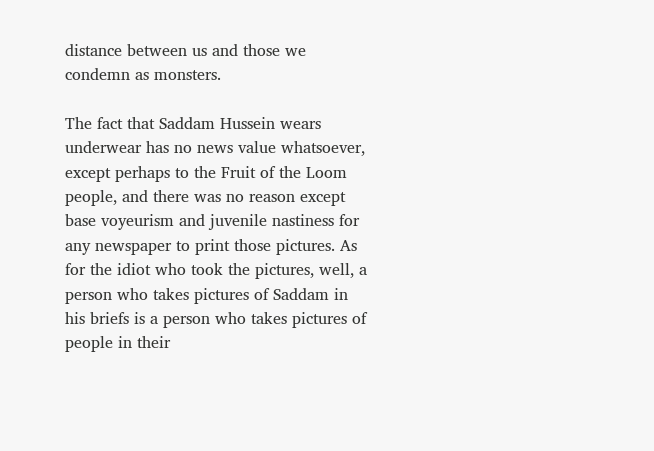distance between us and those we condemn as monsters.

The fact that Saddam Hussein wears underwear has no news value whatsoever, except perhaps to the Fruit of the Loom people, and there was no reason except base voyeurism and juvenile nastiness for any newspaper to print those pictures. As for the idiot who took the pictures, well, a person who takes pictures of Saddam in his briefs is a person who takes pictures of people in their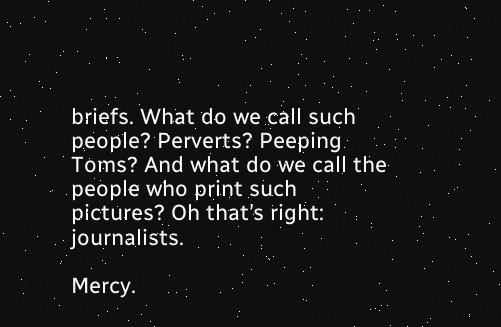briefs. What do we call such people? Perverts? Peeping Toms? And what do we call the people who print such pictures? Oh that’s right: journalists.

Mercy.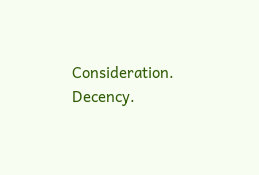Consideration. Decency.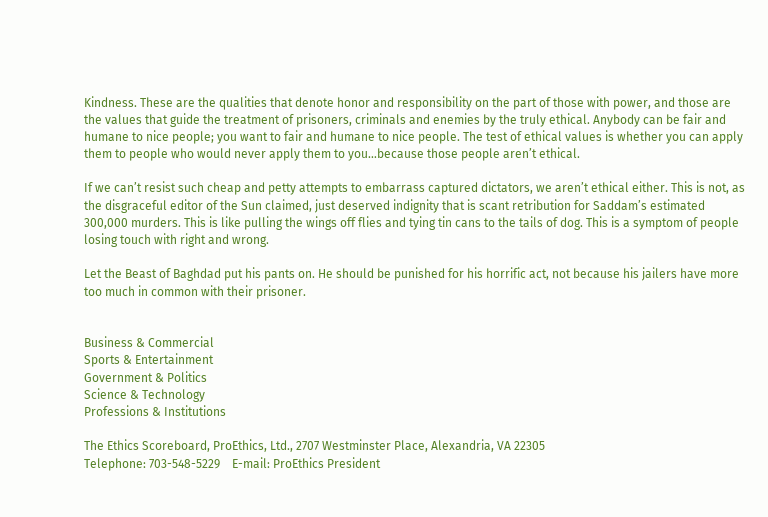Kindness. These are the qualities that denote honor and responsibility on the part of those with power, and those are the values that guide the treatment of prisoners, criminals and enemies by the truly ethical. Anybody can be fair and humane to nice people; you want to fair and humane to nice people. The test of ethical values is whether you can apply them to people who would never apply them to you…because those people aren’t ethical.

If we can’t resist such cheap and petty attempts to embarrass captured dictators, we aren’t ethical either. This is not, as the disgraceful editor of the Sun claimed, just deserved indignity that is scant retribution for Saddam’s estimated 300,000 murders. This is like pulling the wings off flies and tying tin cans to the tails of dog. This is a symptom of people losing touch with right and wrong.

Let the Beast of Baghdad put his pants on. He should be punished for his horrific act, not because his jailers have more too much in common with their prisoner.


Business & Commercial
Sports & Entertainment
Government & Politics
Science & Technology
Professions & Institutions

The Ethics Scoreboard, ProEthics, Ltd., 2707 Westminster Place, Alexandria, VA 22305
Telephone: 703-548-5229    E-mail: ProEthics President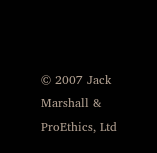© 2007 Jack Marshall & ProEthics, Ltd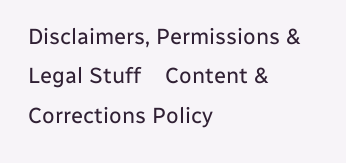Disclaimers, Permissions & Legal Stuff    Content & Corrections Policy